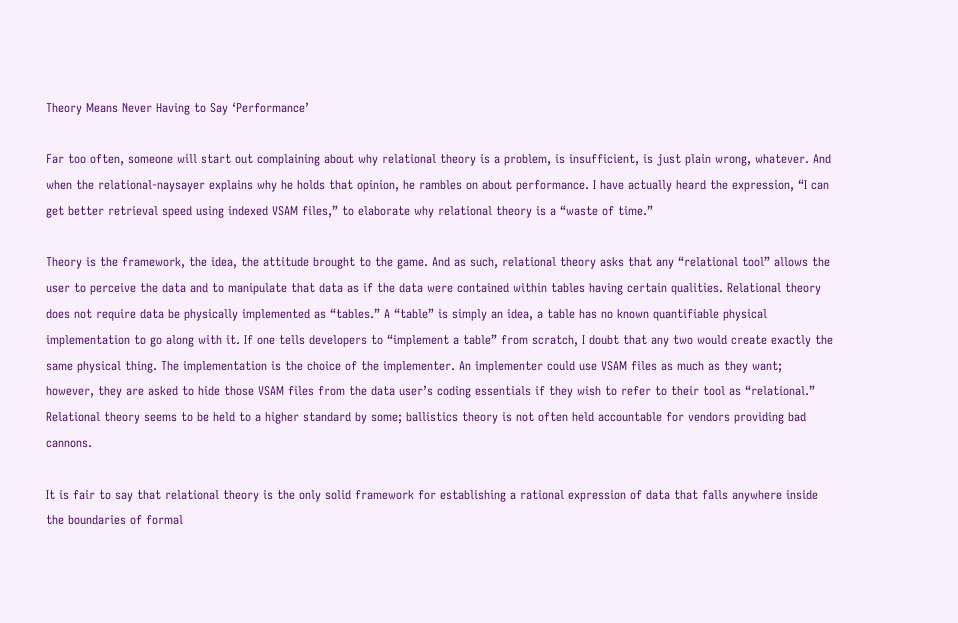Theory Means Never Having to Say ‘Performance’

Far too often, someone will start out complaining about why relational theory is a problem, is insufficient, is just plain wrong, whatever. And when the relational-naysayer explains why he holds that opinion, he rambles on about performance. I have actually heard the expression, “I can get better retrieval speed using indexed VSAM files,” to elaborate why relational theory is a “waste of time.”

Theory is the framework, the idea, the attitude brought to the game. And as such, relational theory asks that any “relational tool” allows the user to perceive the data and to manipulate that data as if the data were contained within tables having certain qualities. Relational theory does not require data be physically implemented as “tables.” A “table” is simply an idea, a table has no known quantifiable physical implementation to go along with it. If one tells developers to “implement a table” from scratch, I doubt that any two would create exactly the same physical thing. The implementation is the choice of the implementer. An implementer could use VSAM files as much as they want; however, they are asked to hide those VSAM files from the data user’s coding essentials if they wish to refer to their tool as “relational.” Relational theory seems to be held to a higher standard by some; ballistics theory is not often held accountable for vendors providing bad cannons.

It is fair to say that relational theory is the only solid framework for establishing a rational expression of data that falls anywhere inside the boundaries of formal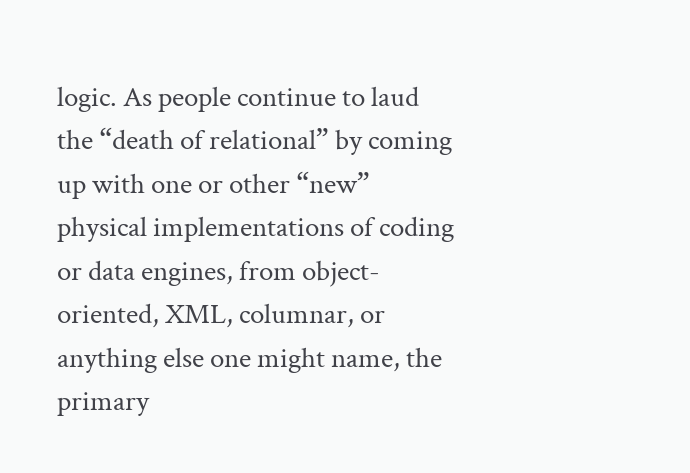logic. As people continue to laud the “death of relational” by coming up with one or other “new” physical implementations of coding or data engines, from object-oriented, XML, columnar, or anything else one might name, the primary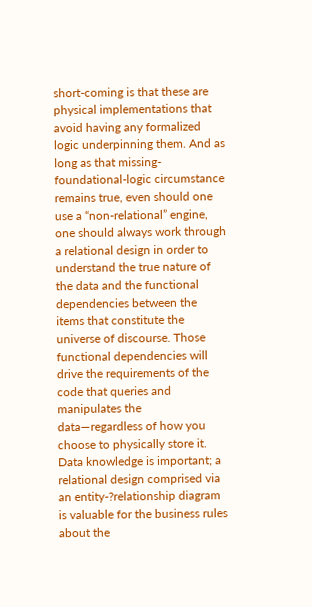short-coming is that these are physical implementations that avoid having any formalized logic underpinning them. And as long as that missing-foundational-logic circumstance remains true, even should one use a “non-relational” engine, one should always work through a relational design in order to understand the true nature of the data and the functional dependencies between the items that constitute the universe of discourse. Those functional dependencies will drive the requirements of the code that queries and manipulates the data—regardless of how you choose to physically store it. Data knowledge is important; a relational design comprised via an entity-?relationship diagram is valuable for the business rules about the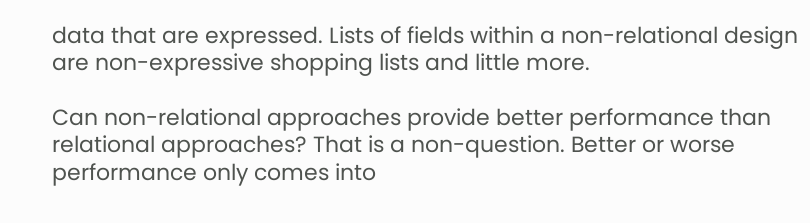data that are expressed. Lists of fields within a non-relational design are non-expressive shopping lists and little more.

Can non-relational approaches provide better performance than relational approaches? That is a non-question. Better or worse performance only comes into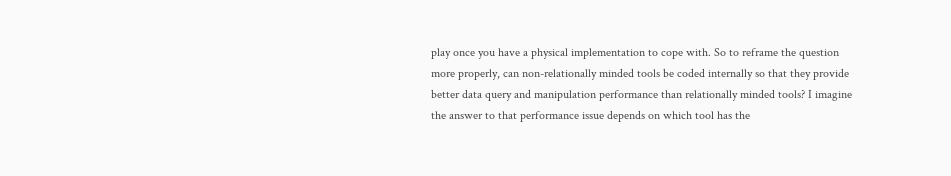play once you have a physical implementation to cope with. So to reframe the question more properly, can non-relationally minded tools be coded internally so that they provide better data query and manipulation performance than relationally minded tools? I imagine the answer to that performance issue depends on which tool has the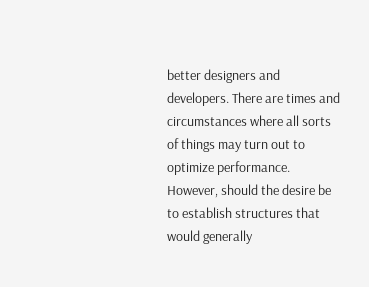better designers and developers. There are times and circumstances where all sorts of things may turn out to optimize performance. However, should the desire be to establish structures that would generally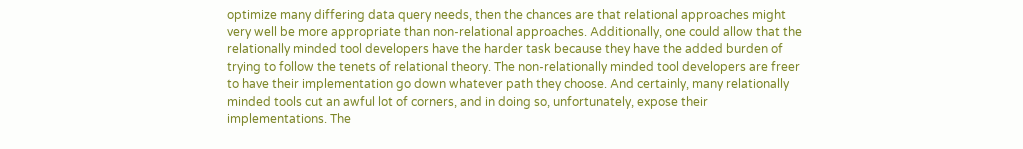optimize many differing data query needs, then the chances are that relational approaches might very well be more appropriate than non-relational approaches. Additionally, one could allow that the relationally minded tool developers have the harder task because they have the added burden of trying to follow the tenets of relational theory. The non-relationally minded tool developers are freer to have their implementation go down whatever path they choose. And certainly, many relationally minded tools cut an awful lot of corners, and in doing so, unfortunately, expose their implementations. The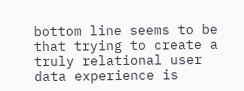bottom line seems to be that trying to create a truly relational user data experience is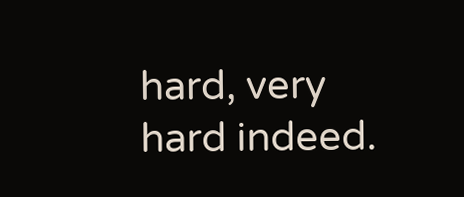hard, very hard indeed.